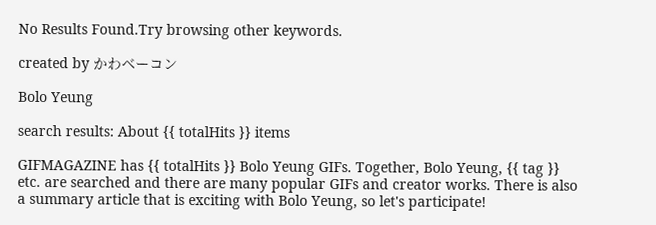No Results Found.Try browsing other keywords.

created by かわベーコン

Bolo Yeung

search results: About {{ totalHits }} items

GIFMAGAZINE has {{ totalHits }} Bolo Yeung GIFs. Together, Bolo Yeung, {{ tag }} etc. are searched and there are many popular GIFs and creator works. There is also a summary article that is exciting with Bolo Yeung, so let's participate!